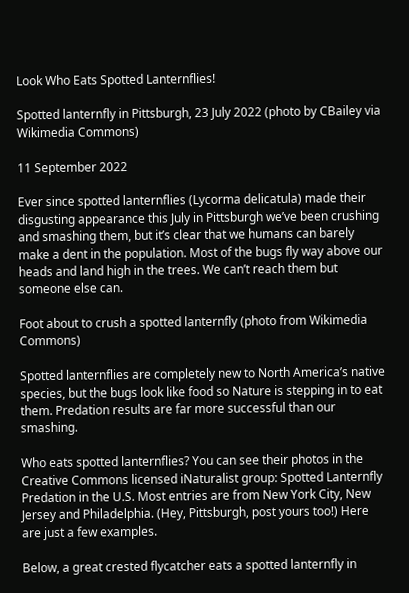Look Who Eats Spotted Lanternflies!

Spotted lanternfly in Pittsburgh, 23 July 2022 (photo by CBailey via Wikimedia Commons)

11 September 2022

Ever since spotted lanternflies (Lycorma delicatula) made their disgusting appearance this July in Pittsburgh we’ve been crushing and smashing them, but it’s clear that we humans can barely make a dent in the population. Most of the bugs fly way above our heads and land high in the trees. We can’t reach them but someone else can.

Foot about to crush a spotted lanternfly (photo from Wikimedia Commons)

Spotted lanternflies are completely new to North America’s native species, but the bugs look like food so Nature is stepping in to eat them. Predation results are far more successful than our smashing.

Who eats spotted lanternflies? You can see their photos in the Creative Commons licensed iNaturalist group: Spotted Lanternfly Predation in the U.S. Most entries are from New York City, New Jersey and Philadelphia. (Hey, Pittsburgh, post yours too!) Here are just a few examples.

Below, a great crested flycatcher eats a spotted lanternfly in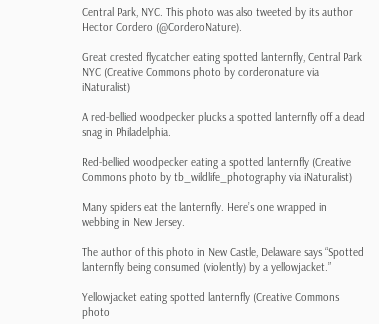Central Park, NYC. This photo was also tweeted by its author Hector Cordero (@CorderoNature).

Great crested flycatcher eating spotted lanternfly, Central Park NYC (Creative Commons photo by corderonature via iNaturalist)

A red-bellied woodpecker plucks a spotted lanternfly off a dead snag in Philadelphia.

Red-bellied woodpecker eating a spotted lanternfly (Creative Commons photo by tb_wildlife_photography via iNaturalist)

Many spiders eat the lanternfly. Here’s one wrapped in webbing in New Jersey.

The author of this photo in New Castle, Delaware says “Spotted lanternfly being consumed (violently) by a yellowjacket.”

Yellowjacket eating spotted lanternfly (Creative Commons photo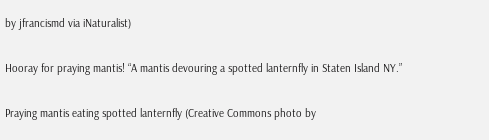by jfrancismd via iNaturalist)

Hooray for praying mantis! “A mantis devouring a spotted lanternfly in Staten Island NY.”

Praying mantis eating spotted lanternfly (Creative Commons photo by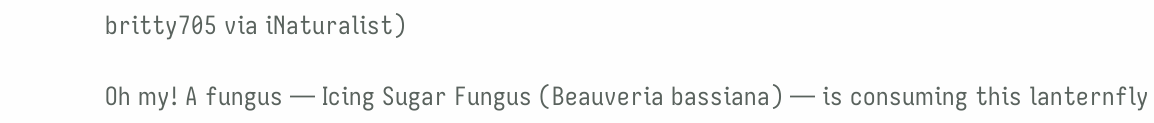britty705 via iNaturalist)

Oh my! A fungus — Icing Sugar Fungus (Beauveria bassiana) — is consuming this lanternfly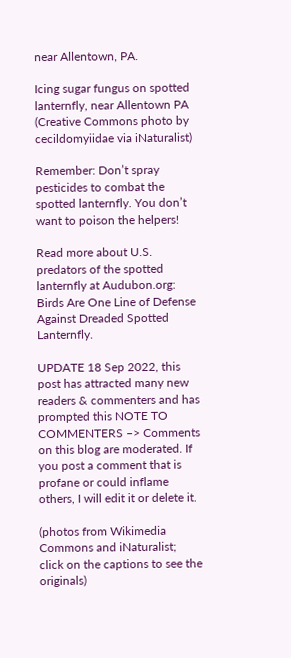near Allentown, PA.

Icing sugar fungus on spotted lanternfly, near Allentown PA (Creative Commons photo by cecildomyiidae via iNaturalist)

Remember: Don’t spray pesticides to combat the spotted lanternfly. You don’t want to poison the helpers!

Read more about U.S. predators of the spotted lanternfly at Audubon.org: Birds Are One Line of Defense Against Dreaded Spotted Lanternfly.

UPDATE 18 Sep 2022, this post has attracted many new readers & commenters and has prompted this NOTE TO COMMENTERS –> Comments on this blog are moderated. If you post a comment that is profane or could inflame others, I will edit it or delete it.

(photos from Wikimedia Commons and iNaturalist; click on the captions to see the originals)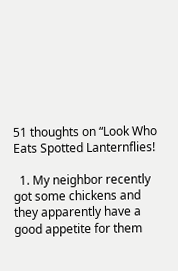51 thoughts on “Look Who Eats Spotted Lanternflies!

  1. My neighbor recently got some chickens and they apparently have a good appetite for them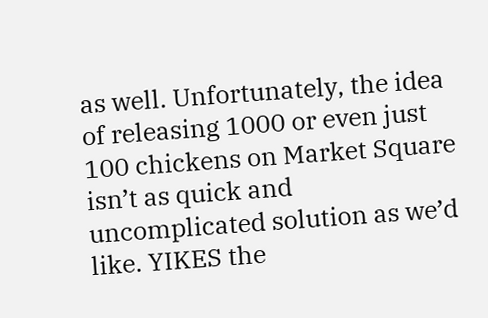as well. Unfortunately, the idea of releasing 1000 or even just 100 chickens on Market Square isn’t as quick and uncomplicated solution as we’d like. YIKES the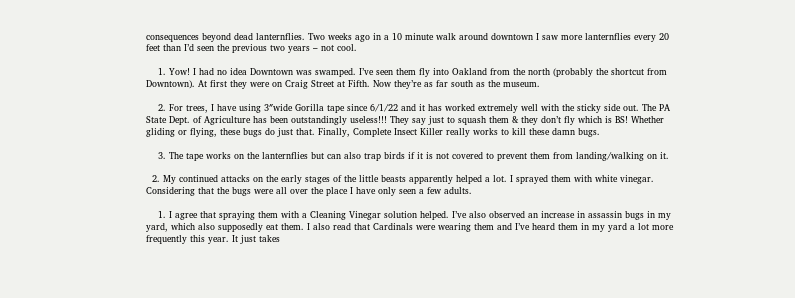consequences beyond dead lanternflies. Two weeks ago in a 10 minute walk around downtown I saw more lanternflies every 20 feet than I’d seen the previous two years – not cool.

    1. Yow! I had no idea Downtown was swamped. I’ve seen them fly into Oakland from the north (probably the shortcut from Downtown). At first they were on Craig Street at Fifth. Now they’re as far south as the museum.

    2. For trees, I have using 3″wide Gorilla tape since 6/1/22 and it has worked extremely well with the sticky side out. The PA State Dept. of Agriculture has been outstandingly useless!!! They say just to squash them & they don’t fly which is BS! Whether gliding or flying, these bugs do just that. Finally, Complete Insect Killer really works to kill these damn bugs.

    3. The tape works on the lanternflies but can also trap birds if it is not covered to prevent them from landing/walking on it.

  2. My continued attacks on the early stages of the little beasts apparently helped a lot. I sprayed them with white vinegar. Considering that the bugs were all over the place I have only seen a few adults.

    1. I agree that spraying them with a Cleaning Vinegar solution helped. I’ve also observed an increase in assassin bugs in my yard, which also supposedly eat them. I also read that Cardinals were wearing them and I’ve heard them in my yard a lot more frequently this year. It just takes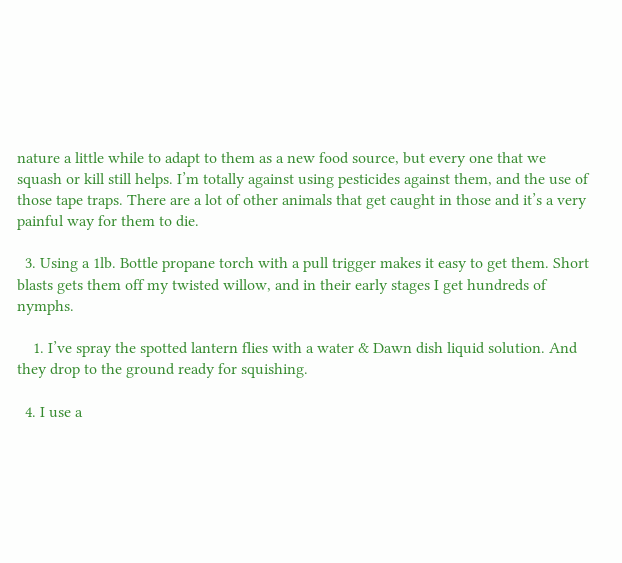nature a little while to adapt to them as a new food source, but every one that we squash or kill still helps. I’m totally against using pesticides against them, and the use of those tape traps. There are a lot of other animals that get caught in those and it’s a very painful way for them to die.

  3. Using a 1lb. Bottle propane torch with a pull trigger makes it easy to get them. Short blasts gets them off my twisted willow, and in their early stages I get hundreds of nymphs.

    1. I’ve spray the spotted lantern flies with a water & Dawn dish liquid solution. And they drop to the ground ready for squishing.

  4. I use a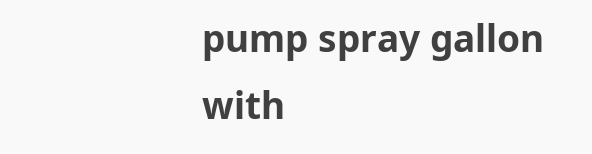pump spray gallon with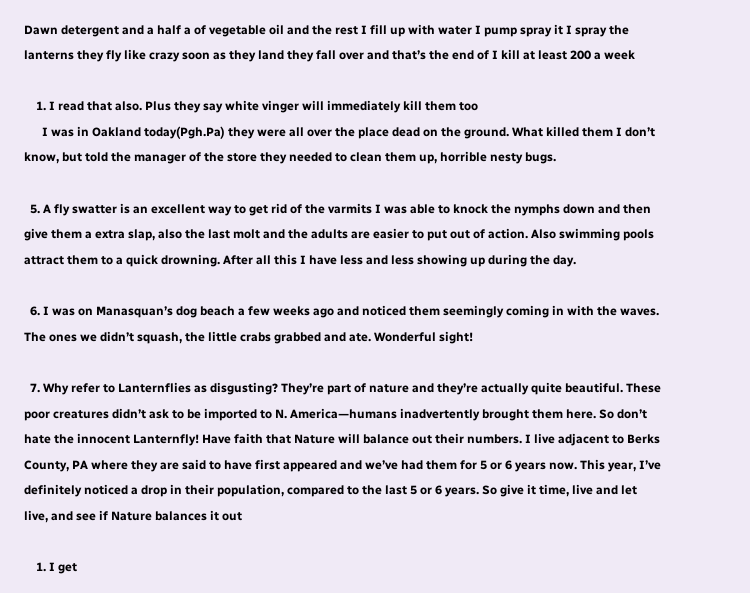Dawn detergent and a half a of vegetable oil and the rest I fill up with water I pump spray it I spray the lanterns they fly like crazy soon as they land they fall over and that’s the end of I kill at least 200 a week

    1. I read that also. Plus they say white vinger will immediately kill them too
      I was in Oakland today(Pgh.Pa) they were all over the place dead on the ground. What killed them I don’t know, but told the manager of the store they needed to clean them up, horrible nesty bugs.

  5. A fly swatter is an excellent way to get rid of the varmits I was able to knock the nymphs down and then give them a extra slap, also the last molt and the adults are easier to put out of action. Also swimming pools attract them to a quick drowning. After all this I have less and less showing up during the day.

  6. I was on Manasquan’s dog beach a few weeks ago and noticed them seemingly coming in with the waves. The ones we didn’t squash, the little crabs grabbed and ate. Wonderful sight!

  7. Why refer to Lanternflies as disgusting? They’re part of nature and they’re actually quite beautiful. These poor creatures didn’t ask to be imported to N. America—humans inadvertently brought them here. So don’t hate the innocent Lanternfly! Have faith that Nature will balance out their numbers. I live adjacent to Berks County, PA where they are said to have first appeared and we’ve had them for 5 or 6 years now. This year, I’ve definitely noticed a drop in their population, compared to the last 5 or 6 years. So give it time, live and let live, and see if Nature balances it out

    1. I get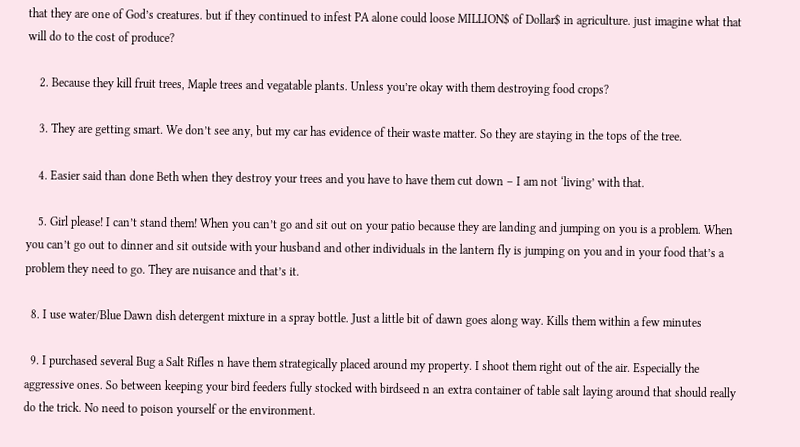that they are one of God’s creatures. but if they continued to infest PA alone could loose MILLION$ of Dollar$ in agriculture. just imagine what that will do to the cost of produce?

    2. Because they kill fruit trees, Maple trees and vegatable plants. Unless you’re okay with them destroying food crops?

    3. They are getting smart. We don’t see any, but my car has evidence of their waste matter. So they are staying in the tops of the tree.

    4. Easier said than done Beth when they destroy your trees and you have to have them cut down – I am not ‘living’ with that.

    5. Girl please! I can’t stand them! When you can’t go and sit out on your patio because they are landing and jumping on you is a problem. When you can’t go out to dinner and sit outside with your husband and other individuals in the lantern fly is jumping on you and in your food that’s a problem they need to go. They are nuisance and that’s it.

  8. I use water/Blue Dawn dish detergent mixture in a spray bottle. Just a little bit of dawn goes along way. Kills them within a few minutes

  9. I purchased several Bug a Salt Rifles n have them strategically placed around my property. I shoot them right out of the air. Especially the aggressive ones. So between keeping your bird feeders fully stocked with birdseed n an extra container of table salt laying around that should really do the trick. No need to poison yourself or the environment.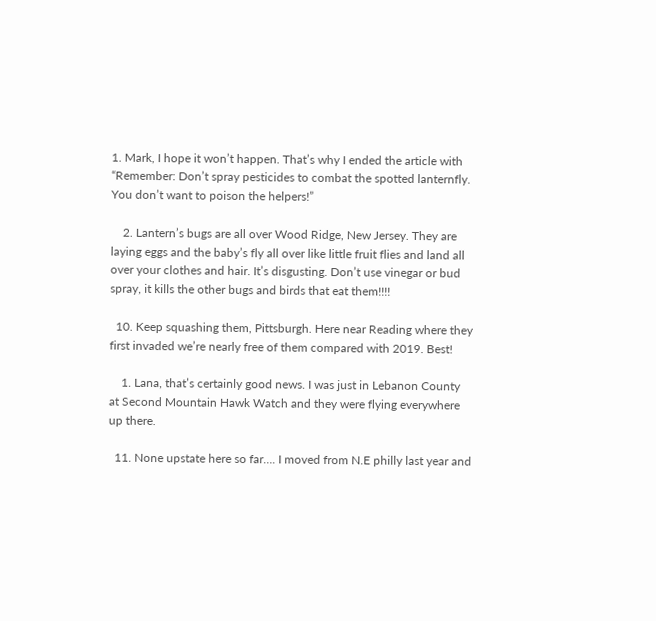1. Mark, I hope it won’t happen. That’s why I ended the article with “Remember: Don’t spray pesticides to combat the spotted lanternfly. You don’t want to poison the helpers!”

    2. Lantern’s bugs are all over Wood Ridge, New Jersey. They are laying eggs and the baby’s fly all over like little fruit flies and land all over your clothes and hair. It’s disgusting. Don’t use vinegar or bud spray, it kills the other bugs and birds that eat them!!!!

  10. Keep squashing them, Pittsburgh. Here near Reading where they first invaded we’re nearly free of them compared with 2019. Best!

    1. Lana, that’s certainly good news. I was just in Lebanon County at Second Mountain Hawk Watch and they were flying everywhere up there.

  11. None upstate here so far…. I moved from N.E philly last year and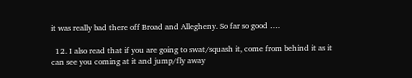it was really bad there off Broad and Allegheny. So far so good ….

  12. I also read that if you are going to swat/squash it, come from behind it as it can see you coming at it and jump/fly away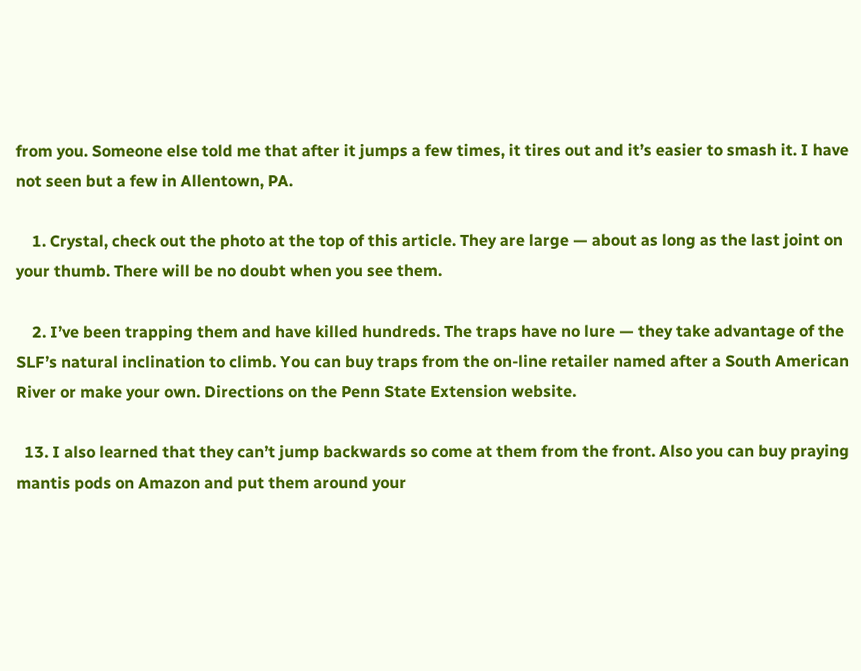from you. Someone else told me that after it jumps a few times, it tires out and it’s easier to smash it. I have not seen but a few in Allentown, PA.

    1. Crystal, check out the photo at the top of this article. They are large — about as long as the last joint on your thumb. There will be no doubt when you see them.

    2. I’ve been trapping them and have killed hundreds. The traps have no lure — they take advantage of the SLF’s natural inclination to climb. You can buy traps from the on-line retailer named after a South American River or make your own. Directions on the Penn State Extension website.

  13. I also learned that they can’t jump backwards so come at them from the front. Also you can buy praying mantis pods on Amazon and put them around your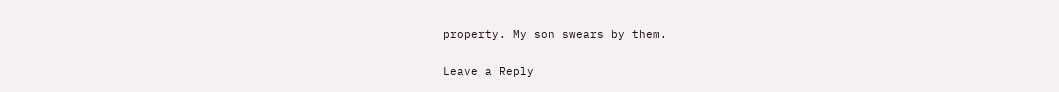property. My son swears by them.

Leave a Reply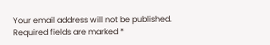Your email address will not be published. Required fields are marked *